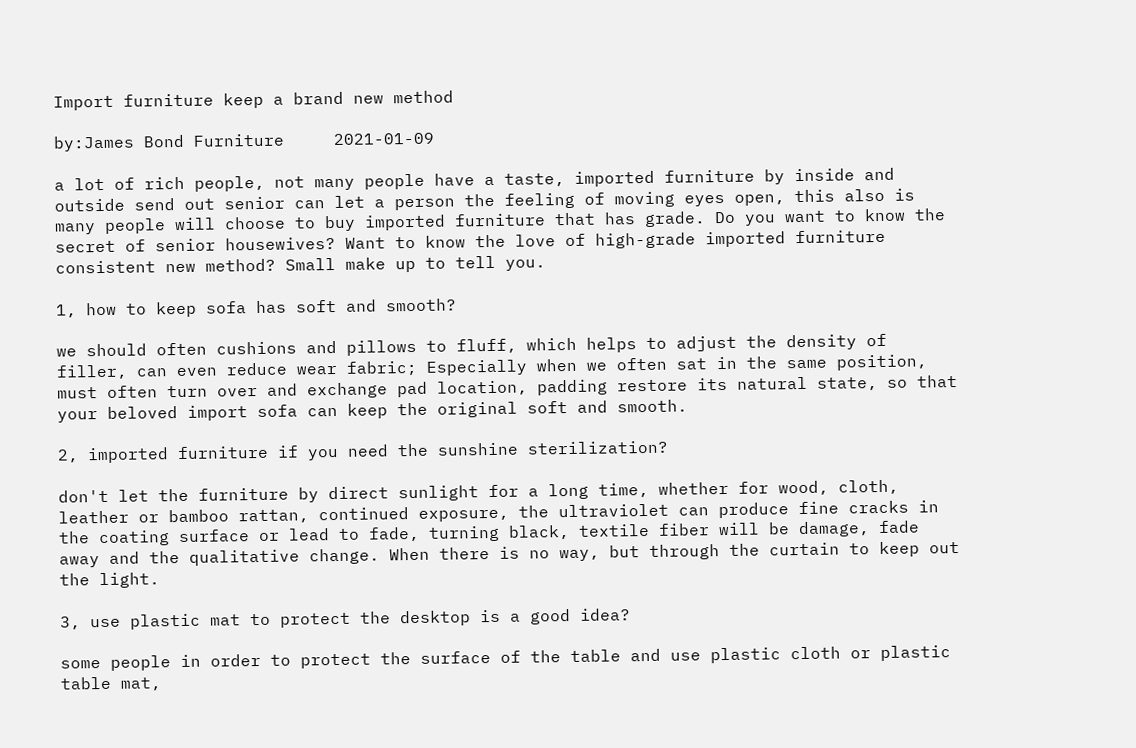Import furniture keep a brand new method

by:James Bond Furniture     2021-01-09

a lot of rich people, not many people have a taste, imported furniture by inside and outside send out senior can let a person the feeling of moving eyes open, this also is many people will choose to buy imported furniture that has grade. Do you want to know the secret of senior housewives? Want to know the love of high-grade imported furniture consistent new method? Small make up to tell you.

1, how to keep sofa has soft and smooth?

we should often cushions and pillows to fluff, which helps to adjust the density of filler, can even reduce wear fabric; Especially when we often sat in the same position, must often turn over and exchange pad location, padding restore its natural state, so that your beloved import sofa can keep the original soft and smooth.

2, imported furniture if you need the sunshine sterilization?

don't let the furniture by direct sunlight for a long time, whether for wood, cloth, leather or bamboo rattan, continued exposure, the ultraviolet can produce fine cracks in the coating surface or lead to fade, turning black, textile fiber will be damage, fade away and the qualitative change. When there is no way, but through the curtain to keep out the light.

3, use plastic mat to protect the desktop is a good idea?

some people in order to protect the surface of the table and use plastic cloth or plastic table mat,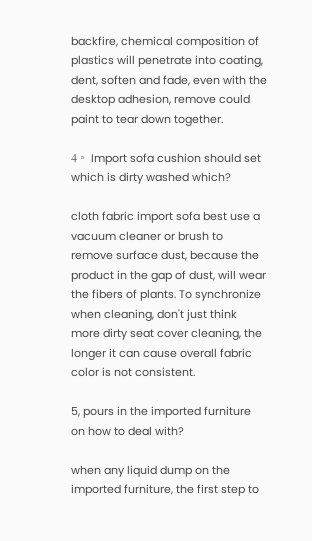backfire, chemical composition of plastics will penetrate into coating, dent, soften and fade, even with the desktop adhesion, remove could paint to tear down together.

4。 Import sofa cushion should set which is dirty washed which?

cloth fabric import sofa best use a vacuum cleaner or brush to remove surface dust, because the product in the gap of dust, will wear the fibers of plants. To synchronize when cleaning, don't just think more dirty seat cover cleaning, the longer it can cause overall fabric color is not consistent.

5, pours in the imported furniture on how to deal with?

when any liquid dump on the imported furniture, the first step to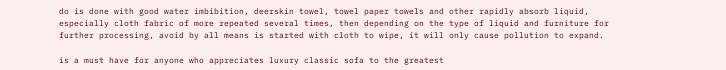do is done with good water imbibition, deerskin towel, towel paper towels and other rapidly absorb liquid, especially cloth fabric of more repeated several times, then depending on the type of liquid and furniture for further processing, avoid by all means is started with cloth to wipe, it will only cause pollution to expand.

is a must have for anyone who appreciates luxury classic sofa to the greatest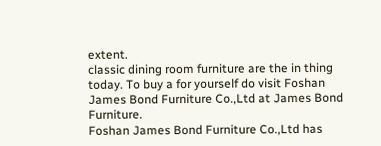extent.
classic dining room furniture are the in thing today. To buy a for yourself do visit Foshan James Bond Furniture Co.,Ltd at James Bond Furniture.
Foshan James Bond Furniture Co.,Ltd has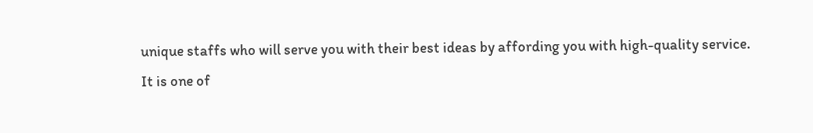unique staffs who will serve you with their best ideas by affording you with high-quality service.
It is one of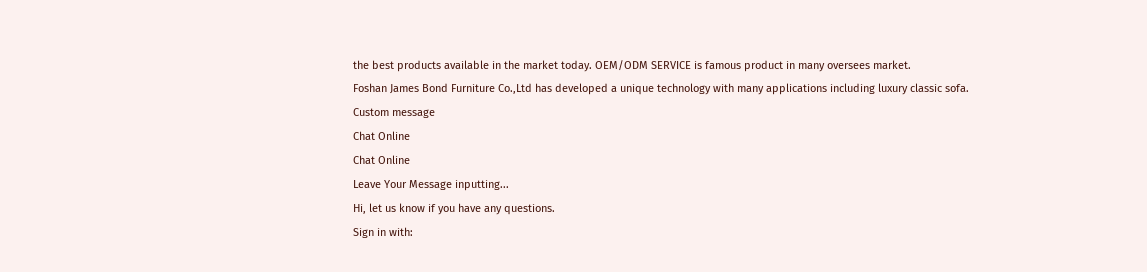the best products available in the market today. OEM/ODM SERVICE is famous product in many oversees market.
Foshan James Bond Furniture Co.,Ltd has developed a unique technology with many applications including luxury classic sofa.
Custom message
Chat Online
Chat Online
Leave Your Message inputting...
Hi, let us know if you have any questions.
Sign in with: